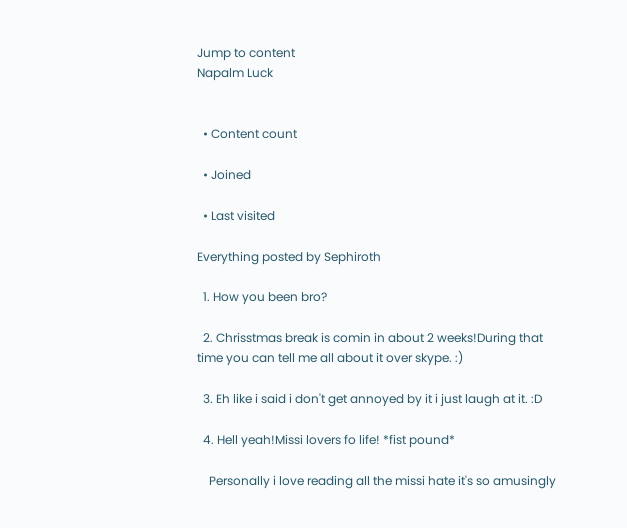Jump to content
Napalm Luck


  • Content count

  • Joined

  • Last visited

Everything posted by Sephiroth

  1. How you been bro?

  2. Chrisstmas break is comin in about 2 weeks!During that time you can tell me all about it over skype. :)

  3. Eh like i said i don't get annoyed by it i just laugh at it. :D

  4. Hell yeah!Missi lovers fo life! *fist pound*

    Personally i love reading all the missi hate it's so amusingly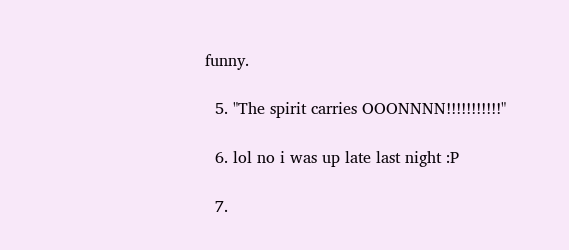funny.

  5. "The spirit carries OOONNNN!!!!!!!!!!!"

  6. lol no i was up late last night :P

  7.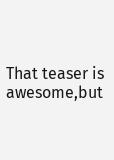That teaser is awesome,but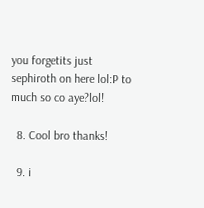you forgetits just sephiroth on here lol:P to much so co aye?lol!

  8. Cool bro thanks!

  9. i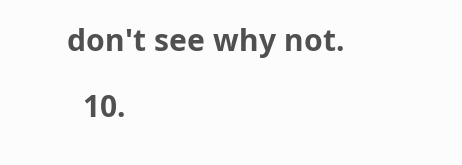don't see why not.

  10.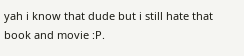yah i know that dude but i still hate that book and movie :P.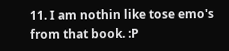11. I am nothin like tose emo's from that book. :P